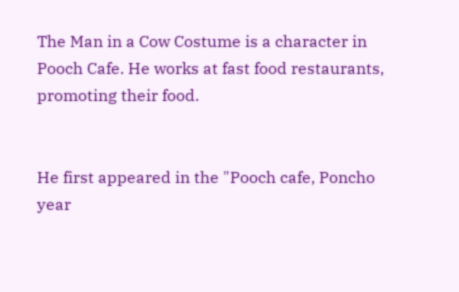The Man in a Cow Costume is a character in Pooch Cafe. He works at fast food restaurants, promoting their food.


He first appeared in the "Pooch cafe, Poncho year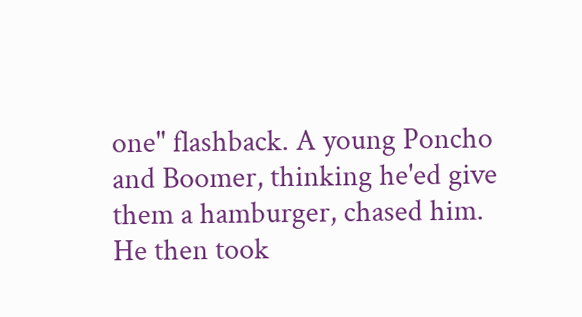one" flashback. A young Poncho and Boomer, thinking he'ed give them a hamburger, chased him. He then took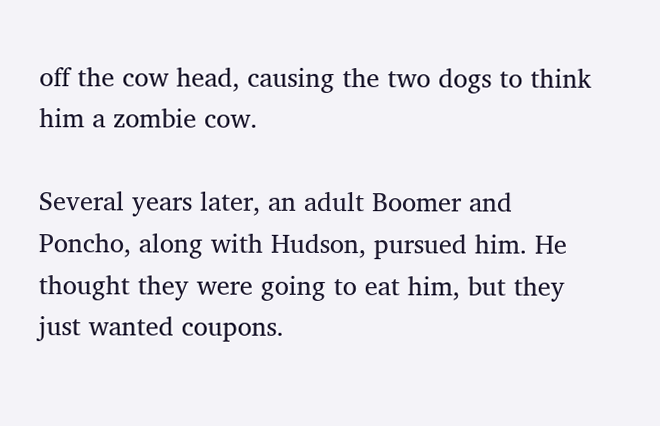off the cow head, causing the two dogs to think him a zombie cow.

Several years later, an adult Boomer and Poncho, along with Hudson, pursued him. He thought they were going to eat him, but they just wanted coupons.